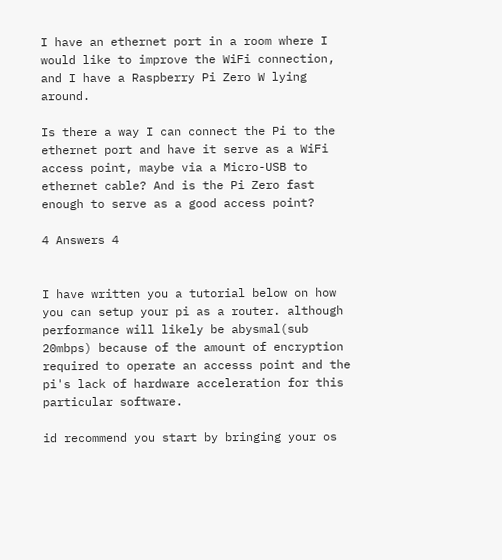I have an ethernet port in a room where I would like to improve the WiFi connection, and I have a Raspberry Pi Zero W lying around.

Is there a way I can connect the Pi to the ethernet port and have it serve as a WiFi access point, maybe via a Micro-USB to ethernet cable? And is the Pi Zero fast enough to serve as a good access point?

4 Answers 4


I have written you a tutorial below on how you can setup your pi as a router. although performance will likely be abysmal(sub 20mbps) because of the amount of encryption required to operate an accesss point and the pi's lack of hardware acceleration for this particular software.

id recommend you start by bringing your os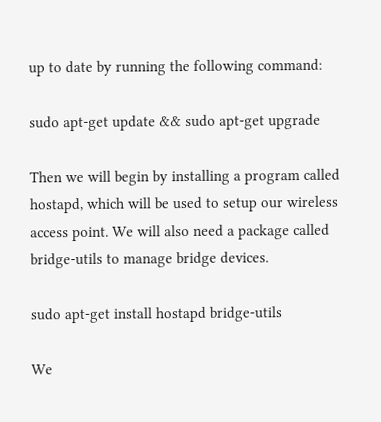up to date by running the following command:

sudo apt-get update && sudo apt-get upgrade

Then we will begin by installing a program called hostapd, which will be used to setup our wireless access point. We will also need a package called bridge-utils to manage bridge devices.

sudo apt-get install hostapd bridge-utils

We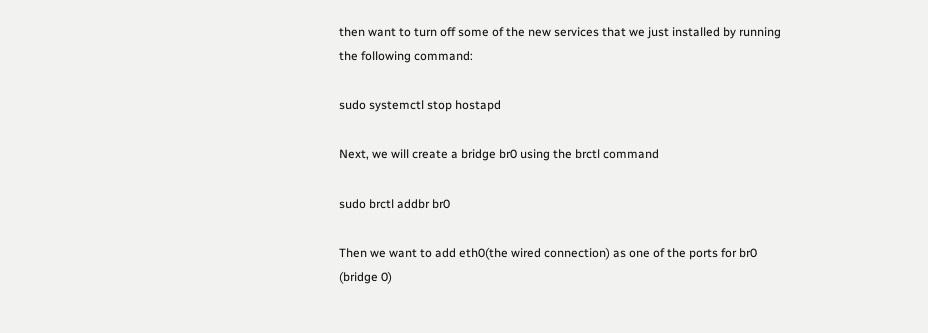then want to turn off some of the new services that we just installed by running the following command:

sudo systemctl stop hostapd

Next, we will create a bridge br0 using the brctl command

sudo brctl addbr br0

Then we want to add eth0(the wired connection) as one of the ports for br0 (bridge 0)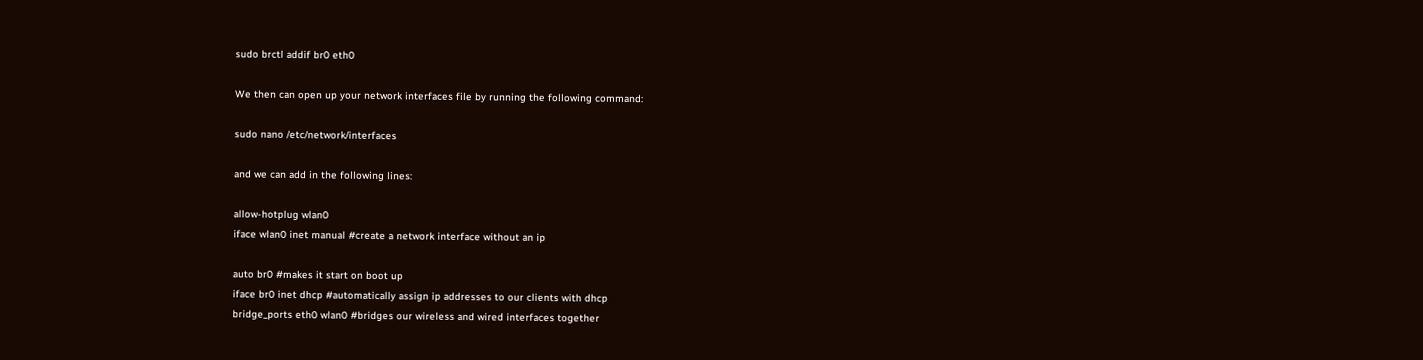sudo brctl addif br0 eth0

We then can open up your network interfaces file by running the following command:

sudo nano /etc/network/interfaces

and we can add in the following lines:

allow-hotplug wlan0
iface wlan0 inet manual #create a network interface without an ip

auto br0 #makes it start on boot up
iface br0 inet dhcp #automatically assign ip addresses to our clients with dhcp
bridge_ports eth0 wlan0 #bridges our wireless and wired interfaces together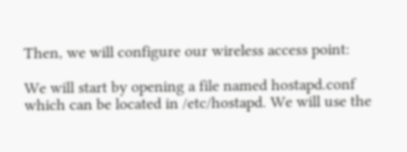Then, we will configure our wireless access point:

We will start by opening a file named hostapd.conf which can be located in /etc/hostapd. We will use the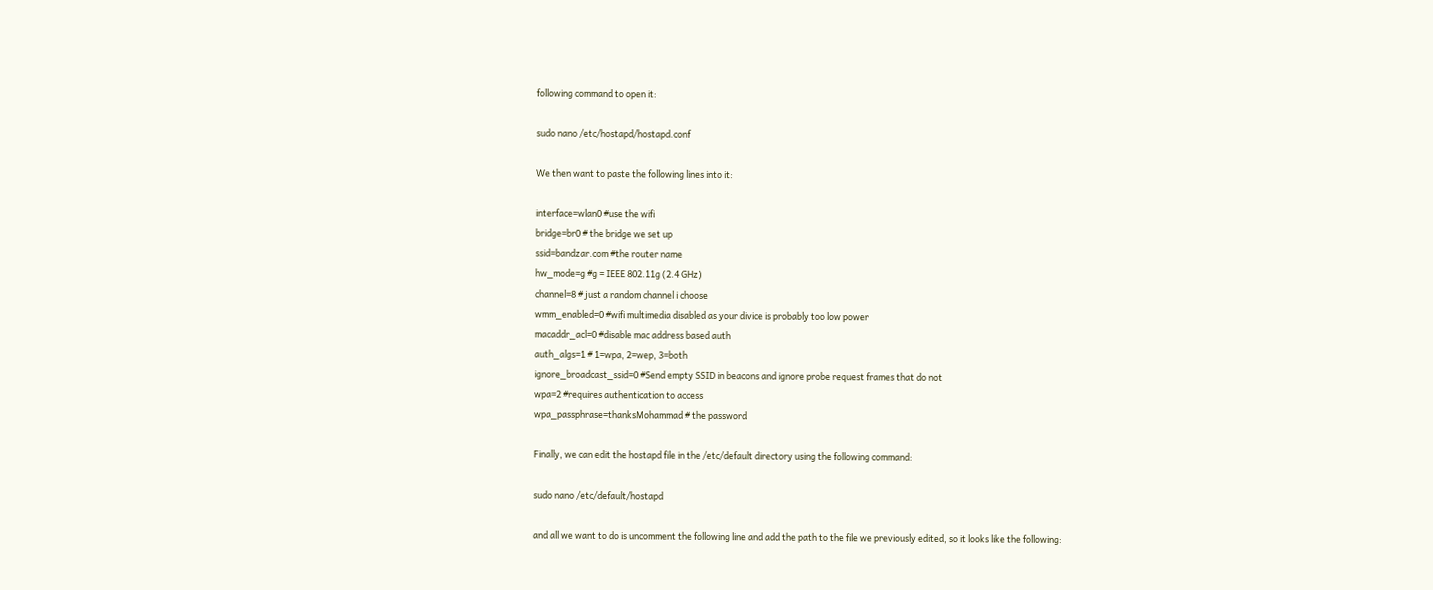following command to open it:

sudo nano /etc/hostapd/hostapd.conf

We then want to paste the following lines into it:

interface=wlan0 #use the wifi
bridge=br0 # the bridge we set up
ssid=bandzar.com #the router name
hw_mode=g #g = IEEE 802.11g (2.4 GHz)
channel=8 # just a random channel i choose
wmm_enabled=0 #wifi multimedia disabled as your divice is probably too low power
macaddr_acl=0 #disable mac address based auth
auth_algs=1 # 1=wpa, 2=wep, 3=both
ignore_broadcast_ssid=0 #Send empty SSID in beacons and ignore probe request frames that do not
wpa=2 #requires authentication to access
wpa_passphrase=thanksMohammad # the password

Finally, we can edit the hostapd file in the /etc/default directory using the following command:

sudo nano /etc/default/hostapd

and all we want to do is uncomment the following line and add the path to the file we previously edited, so it looks like the following: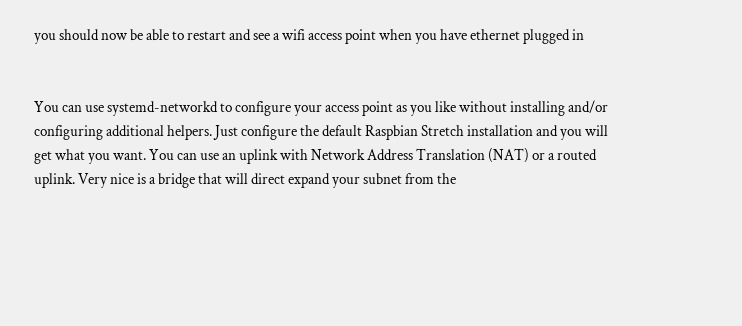you should now be able to restart and see a wifi access point when you have ethernet plugged in


You can use systemd-networkd to configure your access point as you like without installing and/or configuring additional helpers. Just configure the default Raspbian Stretch installation and you will get what you want. You can use an uplink with Network Address Translation (NAT) or a routed uplink. Very nice is a bridge that will direct expand your subnet from the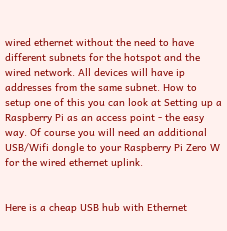wired ethernet without the need to have different subnets for the hotspot and the wired network. All devices will have ip addresses from the same subnet. How to setup one of this you can look at Setting up a Raspberry Pi as an access point - the easy way. Of course you will need an additional USB/Wifi dongle to your Raspberry Pi Zero W for the wired ethernet uplink.


Here is a cheap USB hub with Ethernet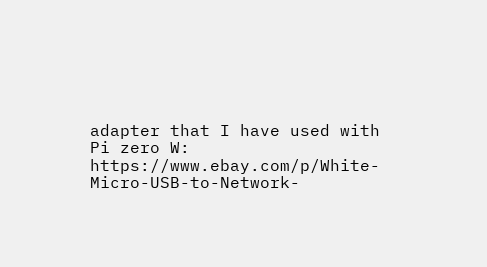adapter that I have used with Pi zero W: https://www.ebay.com/p/White-Micro-USB-to-Network-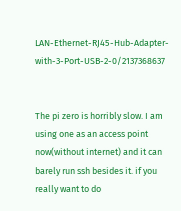LAN-Ethernet-RJ45-Hub-Adapter-with-3-Port-USB-2-0/2137368637


The pi zero is horribly slow. I am using one as an access point now(without internet) and it can barely run ssh besides it. if you really want to do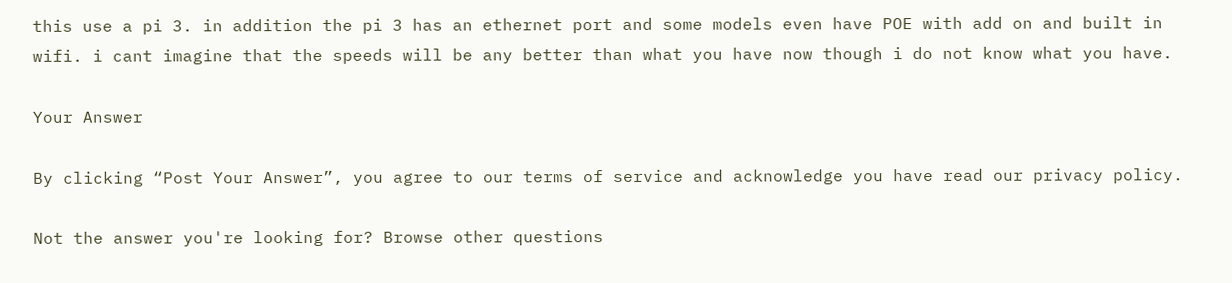this use a pi 3. in addition the pi 3 has an ethernet port and some models even have POE with add on and built in wifi. i cant imagine that the speeds will be any better than what you have now though i do not know what you have.

Your Answer

By clicking “Post Your Answer”, you agree to our terms of service and acknowledge you have read our privacy policy.

Not the answer you're looking for? Browse other questions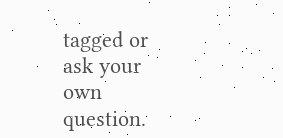tagged or ask your own question.